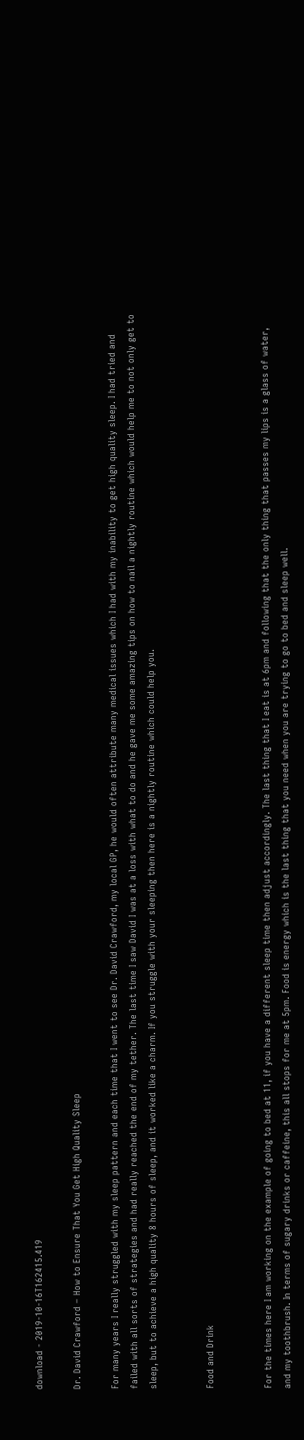download - 2019-10-16T162415.419

Dr. David Crawford – How to Ensure That You Get High Quality Sleep

For many years I really struggled with my sleep pattern and each time that I went to see Dr. David Crawford, my local GP, he would often attribute many medical issues which I had with my inability to get high quality sleep. I had tried and failed with all sorts of strategies and had really reached the end of my tether. The last time I saw David I was at a loss with what to do and he gave me some amazing tips on how to nail a nightly routine which would help me to not only get to sleep, but to achieve a high quality 8 hours of sleep, and it worked like a charm. If you struggle with your sleeping then here is a nightly routine which could help you.


Food and Drink


For the times here I am working on the example of going to bed at 11, if you have a different sleep time then adjust accordingly. The last thing that I eat is at 6pm and following that the only thing that passes my lips is a glass of water, and my toothbrush. In terms of sugary drinks or caffeine, this all stops for me at 5pm. Food is energy which is the last thing that you need when you are trying to go to bed and sleep well.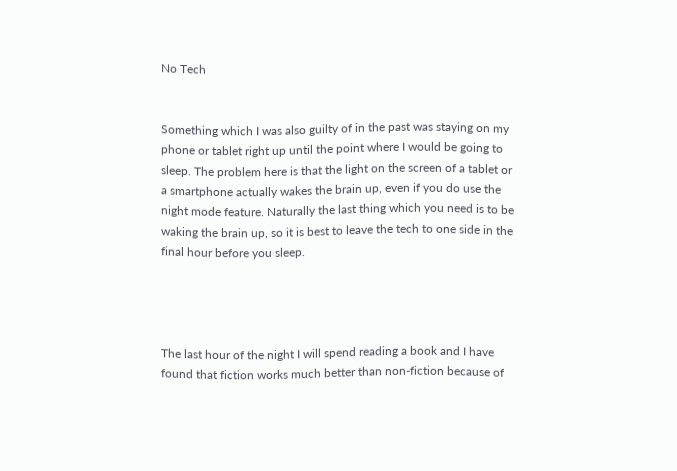No Tech


Something which I was also guilty of in the past was staying on my phone or tablet right up until the point where I would be going to sleep. The problem here is that the light on the screen of a tablet or a smartphone actually wakes the brain up, even if you do use the night mode feature. Naturally the last thing which you need is to be waking the brain up, so it is best to leave the tech to one side in the final hour before you sleep.




The last hour of the night I will spend reading a book and I have found that fiction works much better than non-fiction because of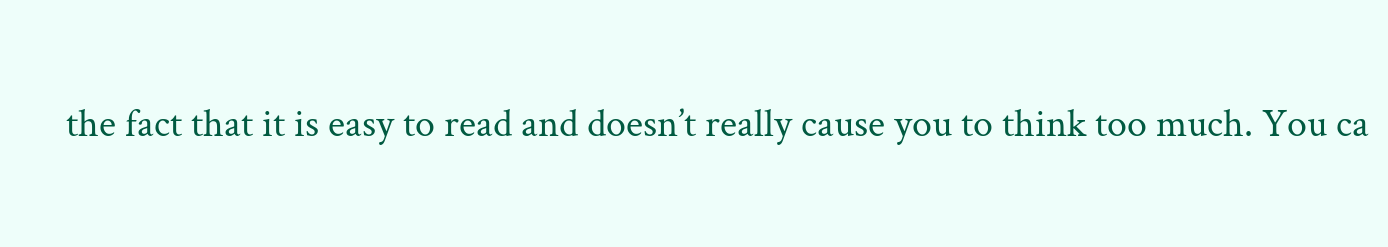the fact that it is easy to read and doesn’t really cause you to think too much. You ca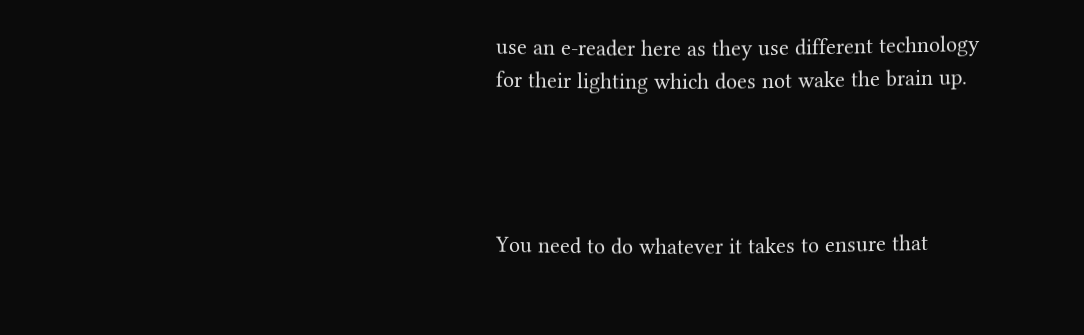use an e-reader here as they use different technology for their lighting which does not wake the brain up.




You need to do whatever it takes to ensure that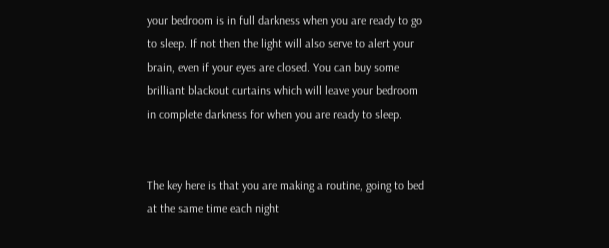your bedroom is in full darkness when you are ready to go to sleep. If not then the light will also serve to alert your brain, even if your eyes are closed. You can buy some brilliant blackout curtains which will leave your bedroom in complete darkness for when you are ready to sleep.


The key here is that you are making a routine, going to bed at the same time each night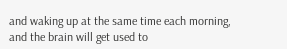and waking up at the same time each morning, and the brain will get used to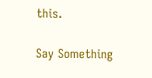this.

Say Something